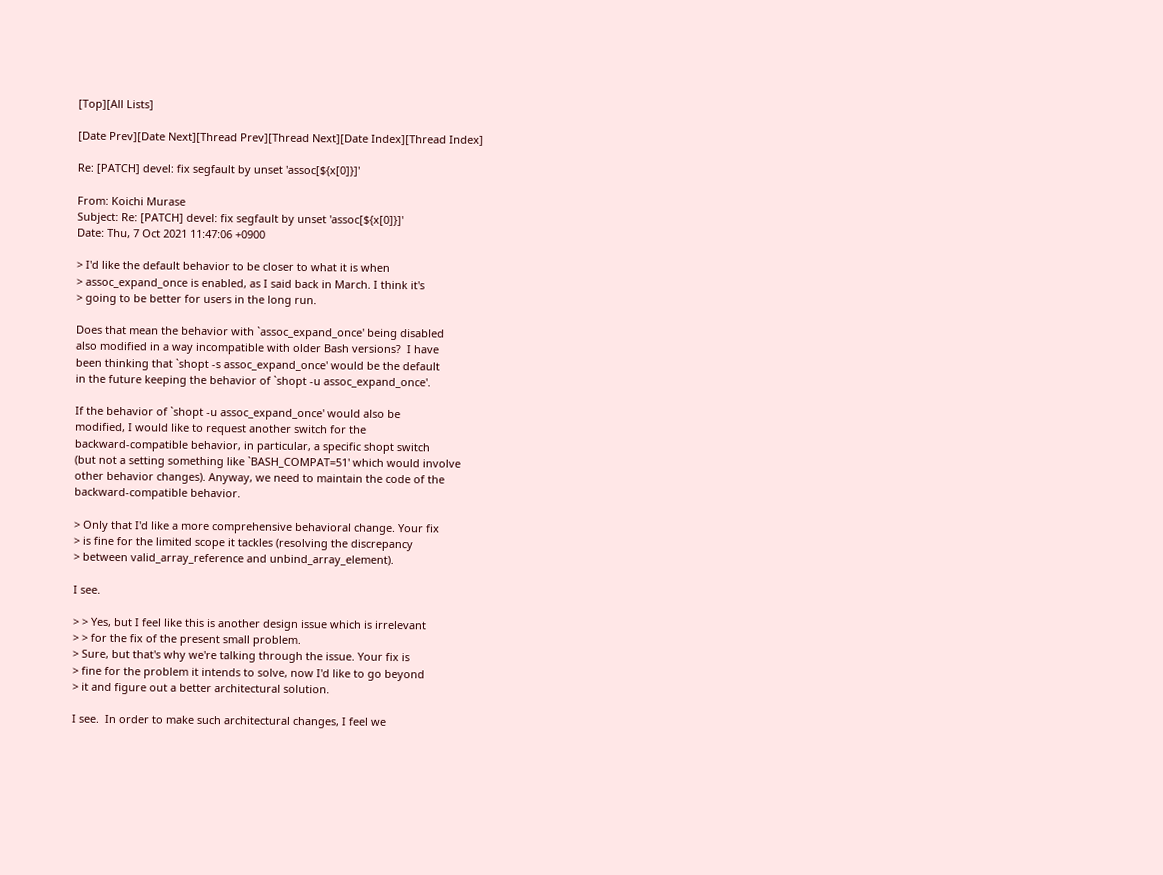[Top][All Lists]

[Date Prev][Date Next][Thread Prev][Thread Next][Date Index][Thread Index]

Re: [PATCH] devel: fix segfault by unset 'assoc[${x[0]}]'

From: Koichi Murase
Subject: Re: [PATCH] devel: fix segfault by unset 'assoc[${x[0]}]'
Date: Thu, 7 Oct 2021 11:47:06 +0900

> I'd like the default behavior to be closer to what it is when
> assoc_expand_once is enabled, as I said back in March. I think it's
> going to be better for users in the long run.

Does that mean the behavior with `assoc_expand_once' being disabled
also modified in a way incompatible with older Bash versions?  I have
been thinking that `shopt -s assoc_expand_once' would be the default
in the future keeping the behavior of `shopt -u assoc_expand_once'.

If the behavior of `shopt -u assoc_expand_once' would also be
modified, I would like to request another switch for the
backward-compatible behavior, in particular, a specific shopt switch
(but not a setting something like `BASH_COMPAT=51' which would involve
other behavior changes). Anyway, we need to maintain the code of the
backward-compatible behavior.

> Only that I'd like a more comprehensive behavioral change. Your fix
> is fine for the limited scope it tackles (resolving the discrepancy
> between valid_array_reference and unbind_array_element).

I see.

> > Yes, but I feel like this is another design issue which is irrelevant
> > for the fix of the present small problem.
> Sure, but that's why we're talking through the issue. Your fix is
> fine for the problem it intends to solve, now I'd like to go beyond
> it and figure out a better architectural solution.

I see.  In order to make such architectural changes, I feel we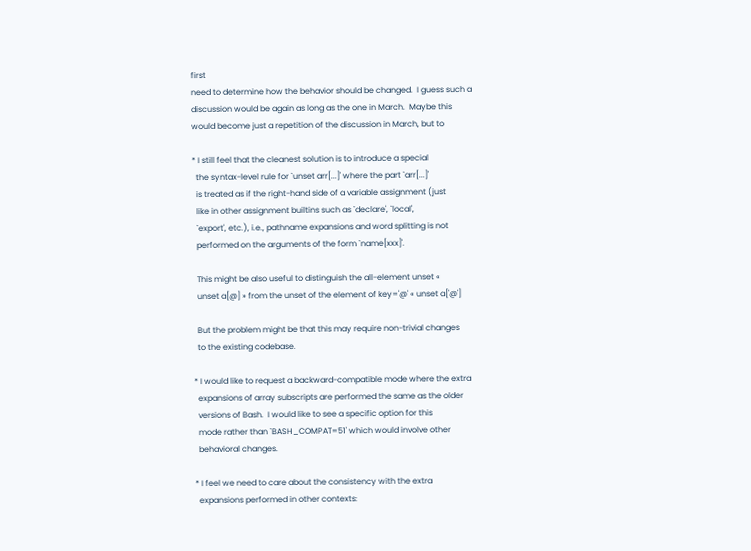first
need to determine how the behavior should be changed.  I guess such a
discussion would be again as long as the one in March.  Maybe this
would become just a repetition of the discussion in March, but to

* I still feel that the cleanest solution is to introduce a special
  the syntax-level rule for `unset arr[...]' where the part `arr[...]'
  is treated as if the right-hand side of a variable assignment (just
  like in other assignment builtins such as `declare', `local',
  `export', etc.), i.e., pathname expansions and word splitting is not
  performed on the arguments of the form `name[xxx]'.

  This might be also useful to distinguish the all-element unset «
  unset a[@] » from the unset of the element of key='@' « unset a['@']

  But the problem might be that this may require non-trivial changes
  to the existing codebase.

* I would like to request a backward-compatible mode where the extra
  expansions of array subscripts are performed the same as the older
  versions of Bash.  I would like to see a specific option for this
  mode rather than `BASH_COMPAT=51' which would involve other
  behavioral changes.

* I feel we need to care about the consistency with the extra
  expansions performed in other contexts: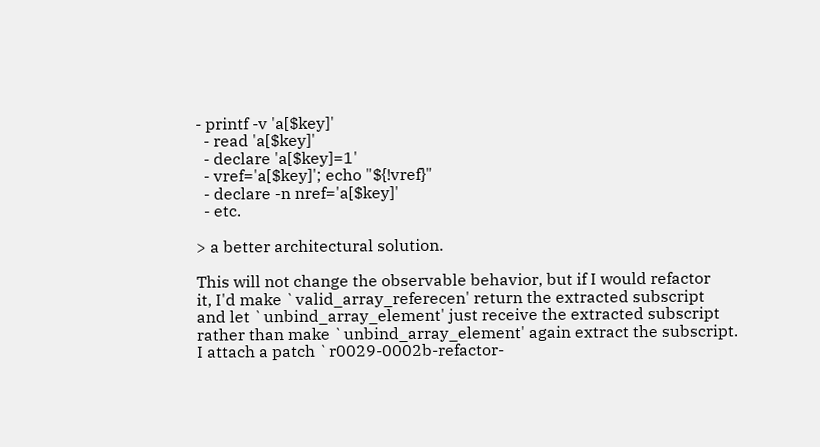- printf -v 'a[$key]'
  - read 'a[$key]'
  - declare 'a[$key]=1'
  - vref='a[$key]'; echo "${!vref}"
  - declare -n nref='a[$key]'
  - etc.

> a better architectural solution.

This will not change the observable behavior, but if I would refactor
it, I'd make `valid_array_referecen' return the extracted subscript
and let `unbind_array_element' just receive the extracted subscript
rather than make `unbind_array_element' again extract the subscript.
I attach a patch `r0029-0002b-refactor-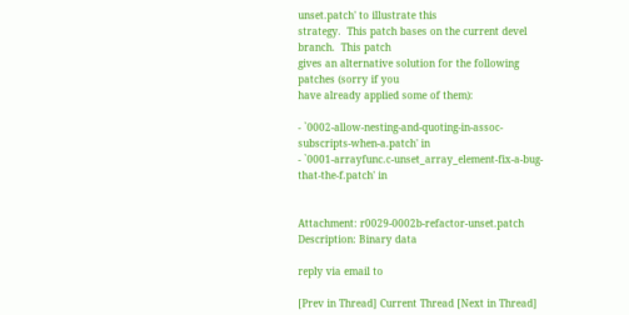unset.patch' to illustrate this
strategy.  This patch bases on the current devel branch.  This patch
gives an alternative solution for the following patches (sorry if you
have already applied some of them):

- `0002-allow-nesting-and-quoting-in-assoc-subscripts-when-a.patch' in
- `0001-arrayfunc.c-unset_array_element-fix-a-bug-that-the-f.patch' in


Attachment: r0029-0002b-refactor-unset.patch
Description: Binary data

reply via email to

[Prev in Thread] Current Thread [Next in Thread]